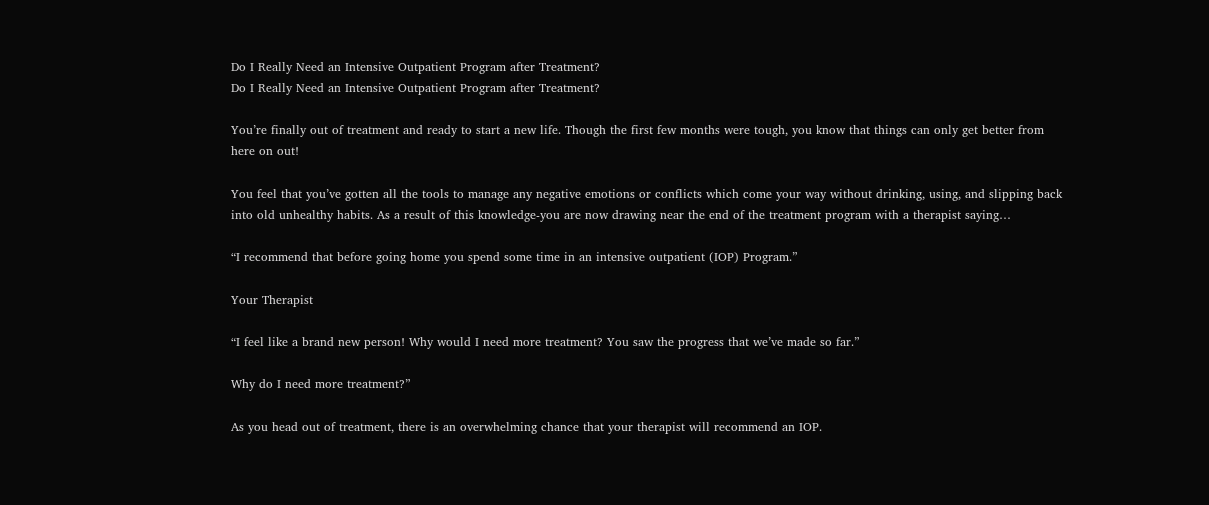Do I Really Need an Intensive Outpatient Program after Treatment?
Do I Really Need an Intensive Outpatient Program after Treatment?

You’re finally out of treatment and ready to start a new life. Though the first few months were tough, you know that things can only get better from here on out!

You feel that you’ve gotten all the tools to manage any negative emotions or conflicts which come your way without drinking, using, and slipping back into old unhealthy habits. As a result of this knowledge-you are now drawing near the end of the treatment program with a therapist saying…

“I recommend that before going home you spend some time in an intensive outpatient (IOP) Program.”

Your Therapist

“I feel like a brand new person! Why would I need more treatment? You saw the progress that we’ve made so far.”

Why do I need more treatment?”

As you head out of treatment, there is an overwhelming chance that your therapist will recommend an IOP.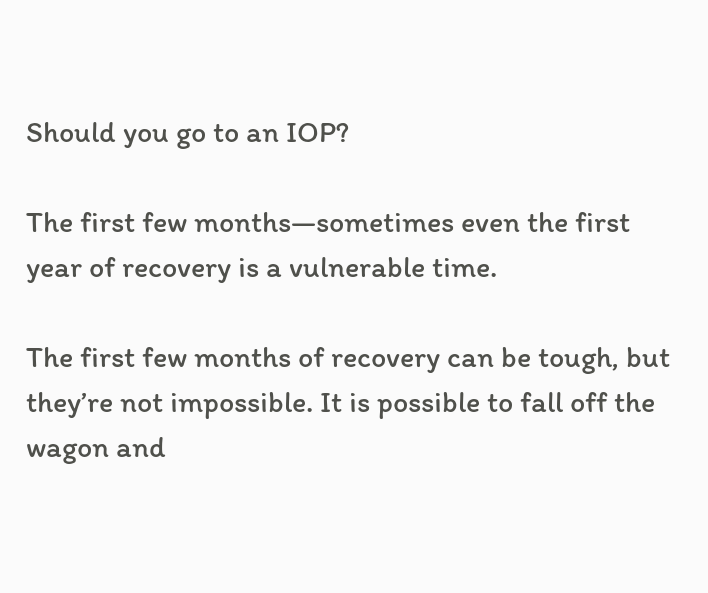Should you go to an IOP?

The first few months—sometimes even the first year of recovery is a vulnerable time.

The first few months of recovery can be tough, but they’re not impossible. It is possible to fall off the wagon and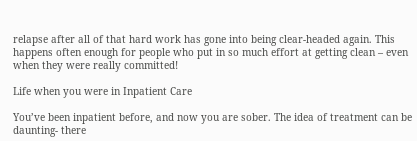relapse after all of that hard work has gone into being clear-headed again. This happens often enough for people who put in so much effort at getting clean – even when they were really committed!

Life when you were in Inpatient Care

You’ve been inpatient before, and now you are sober. The idea of treatment can be daunting- there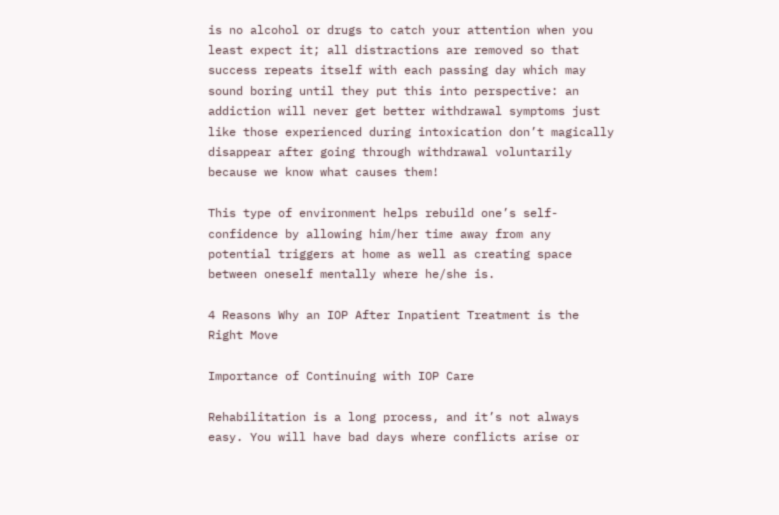is no alcohol or drugs to catch your attention when you least expect it; all distractions are removed so that success repeats itself with each passing day which may sound boring until they put this into perspective: an addiction will never get better withdrawal symptoms just like those experienced during intoxication don’t magically disappear after going through withdrawal voluntarily because we know what causes them!

This type of environment helps rebuild one’s self-confidence by allowing him/her time away from any potential triggers at home as well as creating space between oneself mentally where he/she is.

4 Reasons Why an IOP After Inpatient Treatment is the Right Move

Importance of Continuing with IOP Care

Rehabilitation is a long process, and it’s not always easy. You will have bad days where conflicts arise or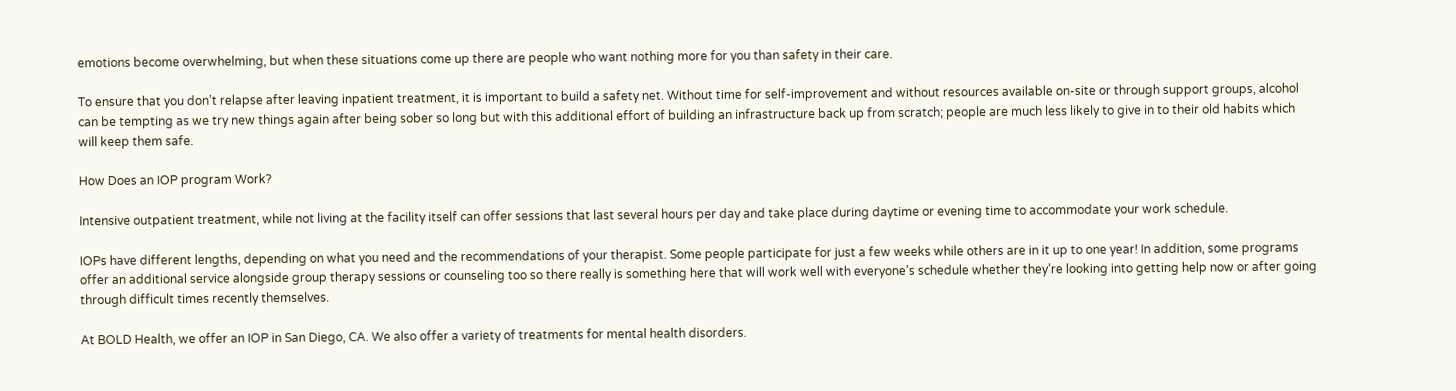emotions become overwhelming, but when these situations come up there are people who want nothing more for you than safety in their care.

To ensure that you don’t relapse after leaving inpatient treatment, it is important to build a safety net. Without time for self-improvement and without resources available on-site or through support groups, alcohol can be tempting as we try new things again after being sober so long but with this additional effort of building an infrastructure back up from scratch; people are much less likely to give in to their old habits which will keep them safe.

How Does an IOP program Work?

Intensive outpatient treatment, while not living at the facility itself can offer sessions that last several hours per day and take place during daytime or evening time to accommodate your work schedule.

IOPs have different lengths, depending on what you need and the recommendations of your therapist. Some people participate for just a few weeks while others are in it up to one year! In addition, some programs offer an additional service alongside group therapy sessions or counseling too so there really is something here that will work well with everyone’s schedule whether they’re looking into getting help now or after going through difficult times recently themselves.

At BOLD Health, we offer an IOP in San Diego, CA. We also offer a variety of treatments for mental health disorders.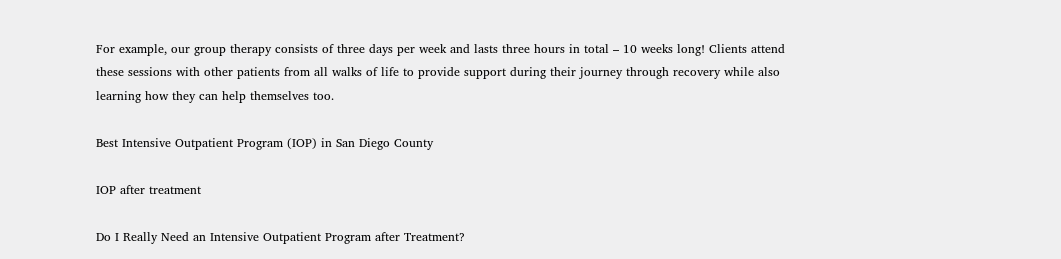For example, our group therapy consists of three days per week and lasts three hours in total – 10 weeks long! Clients attend these sessions with other patients from all walks of life to provide support during their journey through recovery while also learning how they can help themselves too.

Best Intensive Outpatient Program (IOP) in San Diego County

IOP after treatment

Do I Really Need an Intensive Outpatient Program after Treatment?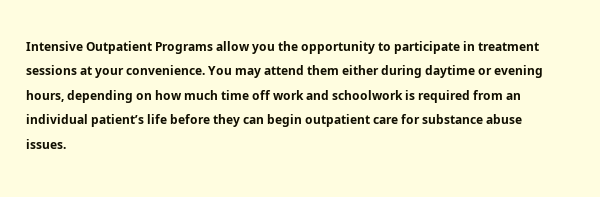Intensive Outpatient Programs allow you the opportunity to participate in treatment sessions at your convenience. You may attend them either during daytime or evening hours, depending on how much time off work and schoolwork is required from an individual patient’s life before they can begin outpatient care for substance abuse issues.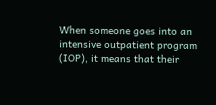When someone goes into an intensive outpatient program (IOP), it means that their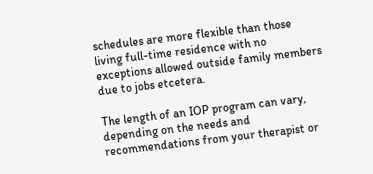schedules are more flexible than those living full-time residence with no exceptions allowed outside family members due to jobs etcetera.

The length of an IOP program can vary, depending on the needs and recommendations from your therapist or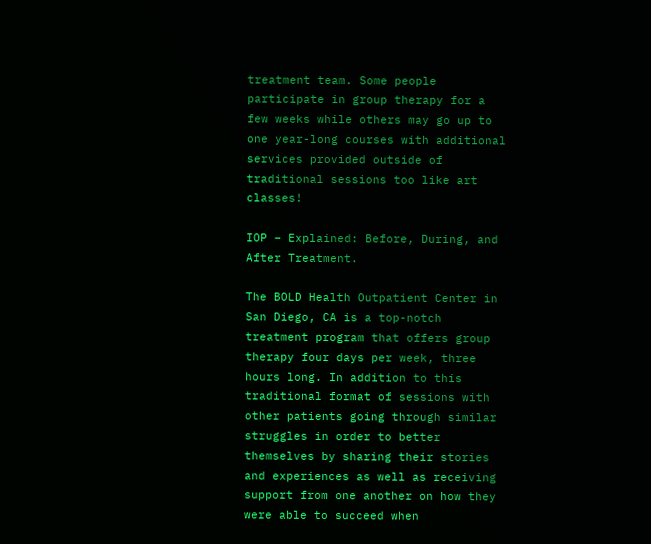treatment team. Some people participate in group therapy for a few weeks while others may go up to one year-long courses with additional services provided outside of traditional sessions too like art classes!

IOP – Explained: Before, During, and After Treatment.

The BOLD Health Outpatient Center in San Diego, CA is a top-notch treatment program that offers group therapy four days per week, three hours long. In addition to this traditional format of sessions with other patients going through similar struggles in order to better themselves by sharing their stories and experiences as well as receiving support from one another on how they were able to succeed when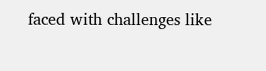faced with challenges like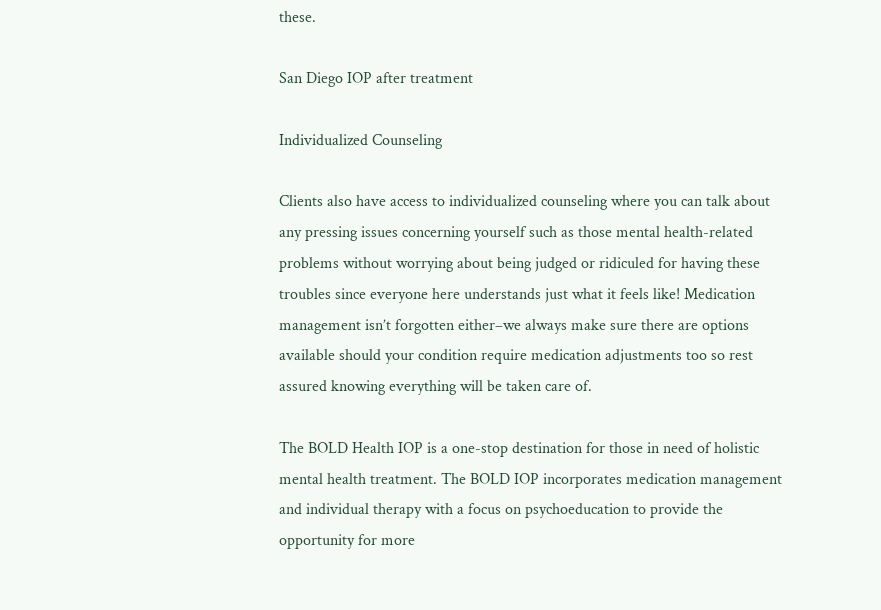these.

San Diego IOP after treatment

Individualized Counseling

Clients also have access to individualized counseling where you can talk about any pressing issues concerning yourself such as those mental health-related problems without worrying about being judged or ridiculed for having these troubles since everyone here understands just what it feels like! Medication management isn’t forgotten either–we always make sure there are options available should your condition require medication adjustments too so rest assured knowing everything will be taken care of.

The BOLD Health IOP is a one-stop destination for those in need of holistic mental health treatment. The BOLD IOP incorporates medication management and individual therapy with a focus on psychoeducation to provide the opportunity for more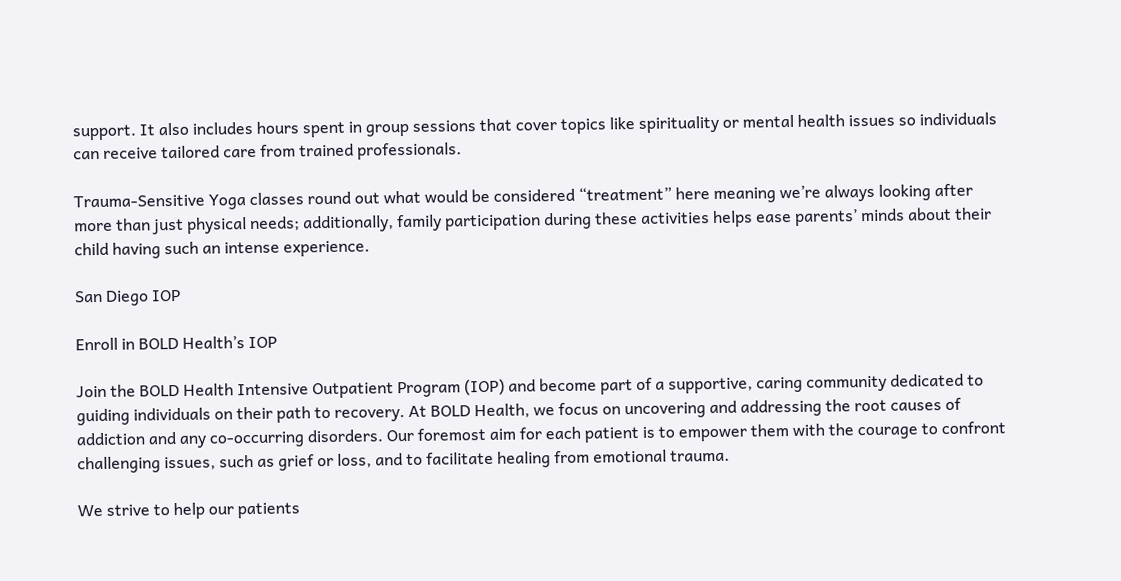support. It also includes hours spent in group sessions that cover topics like spirituality or mental health issues so individuals can receive tailored care from trained professionals.

Trauma-Sensitive Yoga classes round out what would be considered “treatment” here meaning we’re always looking after more than just physical needs; additionally, family participation during these activities helps ease parents’ minds about their child having such an intense experience.

San Diego IOP

Enroll in BOLD Health’s IOP

Join the BOLD Health Intensive Outpatient Program (IOP) and become part of a supportive, caring community dedicated to guiding individuals on their path to recovery. At BOLD Health, we focus on uncovering and addressing the root causes of addiction and any co-occurring disorders. Our foremost aim for each patient is to empower them with the courage to confront challenging issues, such as grief or loss, and to facilitate healing from emotional trauma.

We strive to help our patients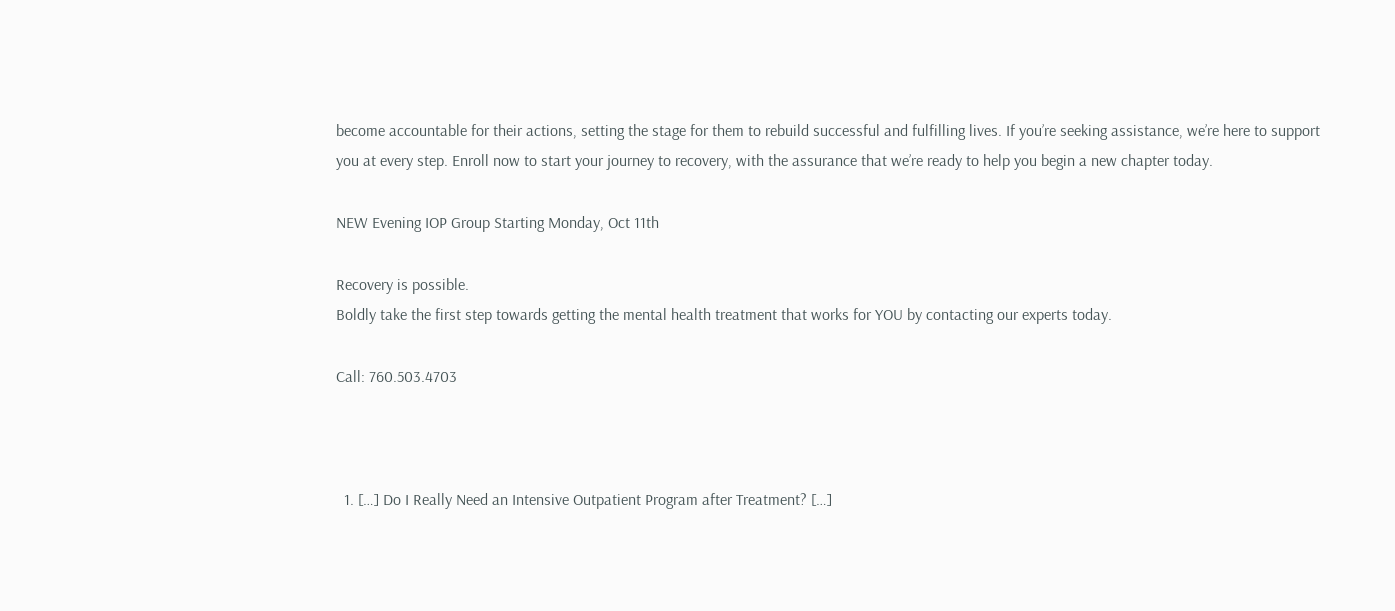become accountable for their actions, setting the stage for them to rebuild successful and fulfilling lives. If you’re seeking assistance, we’re here to support you at every step. Enroll now to start your journey to recovery, with the assurance that we’re ready to help you begin a new chapter today.

NEW Evening IOP Group Starting Monday, Oct 11th

Recovery is possible.
Boldly take the first step towards getting the mental health treatment that works for YOU by contacting our experts today.

Call: 760.503.4703



  1. […] Do I Really Need an Intensive Outpatient Program after Treatment? […]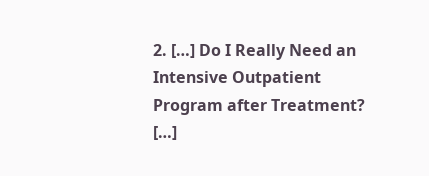2. […] Do I Really Need an Intensive Outpatient Program after Treatment? […]